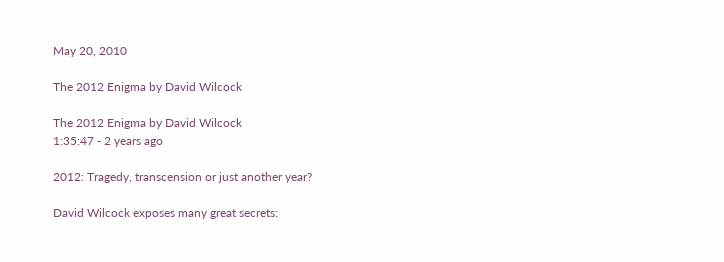May 20, 2010

The 2012 Enigma by David Wilcock

The 2012 Enigma by David Wilcock
1:35:47 - 2 years ago

2012: Tragedy, transcension or just another year?

David Wilcock exposes many great secrets: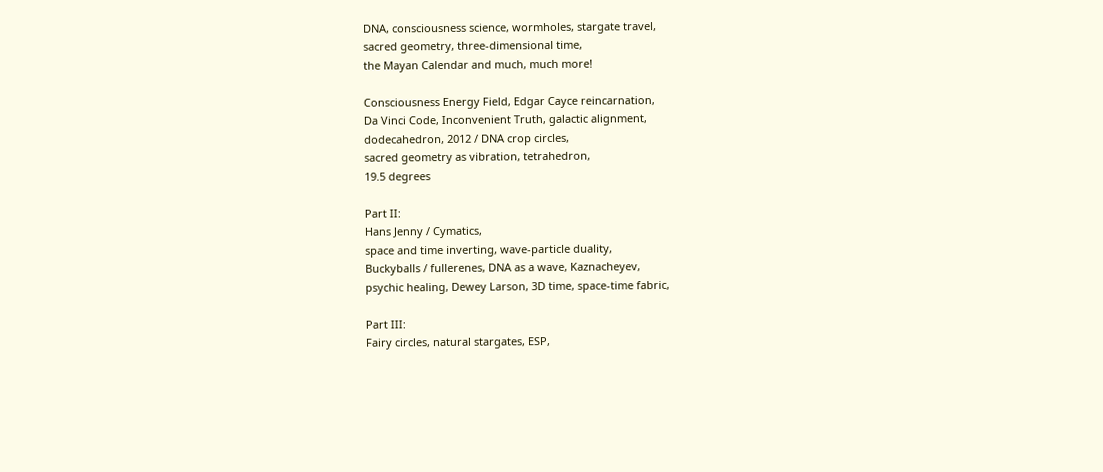DNA, consciousness science, wormholes, stargate travel,
sacred geometry, three-dimensional time,
the Mayan Calendar and much, much more!

Consciousness Energy Field, Edgar Cayce reincarnation,
Da Vinci Code, Inconvenient Truth, galactic alignment,
dodecahedron, 2012 / DNA crop circles,
sacred geometry as vibration, tetrahedron,
19.5 degrees

Part II:
Hans Jenny / Cymatics,
space and time inverting, wave-particle duality,
Buckyballs / fullerenes, DNA as a wave, Kaznacheyev,
psychic healing, Dewey Larson, 3D time, space-time fabric,

Part III:
Fairy circles, natural stargates, ESP,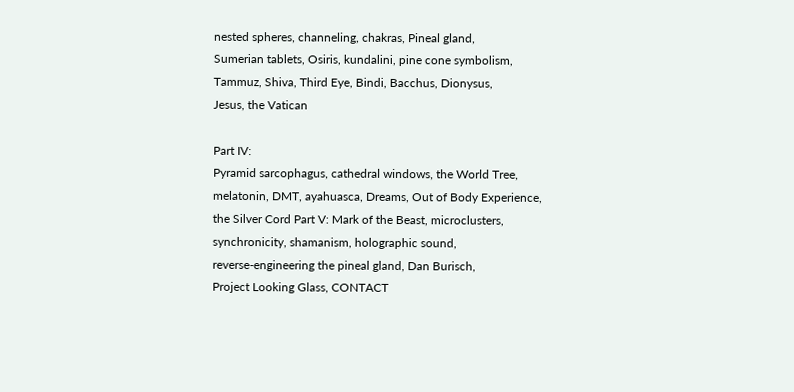nested spheres, channeling, chakras, Pineal gland,
Sumerian tablets, Osiris, kundalini, pine cone symbolism,
Tammuz, Shiva, Third Eye, Bindi, Bacchus, Dionysus,
Jesus, the Vatican

Part IV:
Pyramid sarcophagus, cathedral windows, the World Tree,
melatonin, DMT, ayahuasca, Dreams, Out of Body Experience,
the Silver Cord Part V: Mark of the Beast, microclusters,
synchronicity, shamanism, holographic sound,
reverse-engineering the pineal gland, Dan Burisch,
Project Looking Glass, CONTACT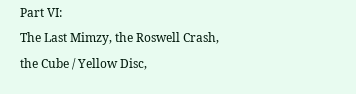Part VI:
The Last Mimzy, the Roswell Crash, the Cube / Yellow Disc,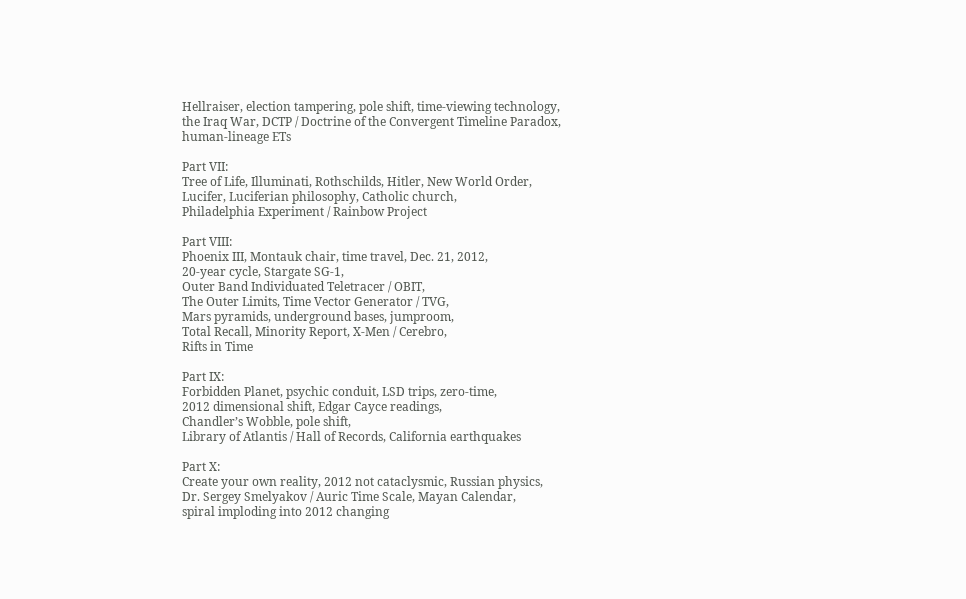Hellraiser, election tampering, pole shift, time-viewing technology,
the Iraq War, DCTP / Doctrine of the Convergent Timeline Paradox,
human-lineage ETs

Part VII:
Tree of Life, Illuminati, Rothschilds, Hitler, New World Order,
Lucifer, Luciferian philosophy, Catholic church,
Philadelphia Experiment / Rainbow Project

Part VIII:
Phoenix III, Montauk chair, time travel, Dec. 21, 2012,
20-year cycle, Stargate SG-1,
Outer Band Individuated Teletracer / OBIT,
The Outer Limits, Time Vector Generator / TVG,
Mars pyramids, underground bases, jumproom,
Total Recall, Minority Report, X-Men / Cerebro,
Rifts in Time

Part IX:
Forbidden Planet, psychic conduit, LSD trips, zero-time,
2012 dimensional shift, Edgar Cayce readings,
Chandler’s Wobble, pole shift,
Library of Atlantis / Hall of Records, California earthquakes

Part X:
Create your own reality, 2012 not cataclysmic, Russian physics,
Dr. Sergey Smelyakov / Auric Time Scale, Mayan Calendar,
spiral imploding into 2012 changing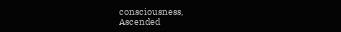consciousness,
Ascended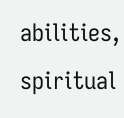abilities, spiritual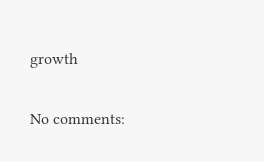growth

No comments: